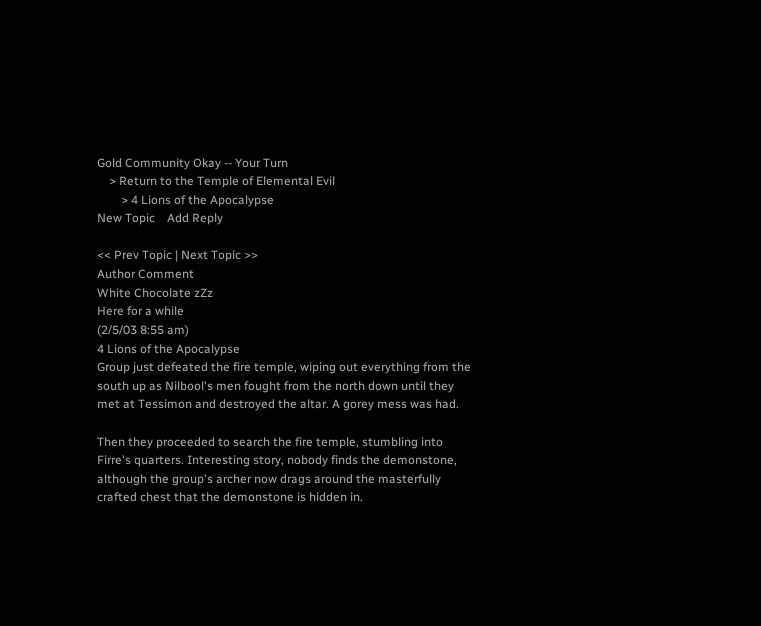Gold Community Okay -- Your Turn
    > Return to the Temple of Elemental Evil
        > 4 Lions of the Apocalypse
New Topic    Add Reply

<< Prev Topic | Next Topic >>
Author Comment
White Chocolate zZz
Here for a while
(2/5/03 8:55 am)
4 Lions of the Apocalypse
Group just defeated the fire temple, wiping out everything from the south up as Nilbool's men fought from the north down until they met at Tessimon and destroyed the altar. A gorey mess was had.

Then they proceeded to search the fire temple, stumbling into Firre's quarters. Interesting story, nobody finds the demonstone, although the group's archer now drags around the masterfully crafted chest that the demonstone is hidden in.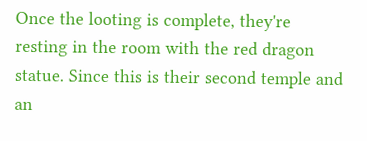Once the looting is complete, they're resting in the room with the red dragon statue. Since this is their second temple and an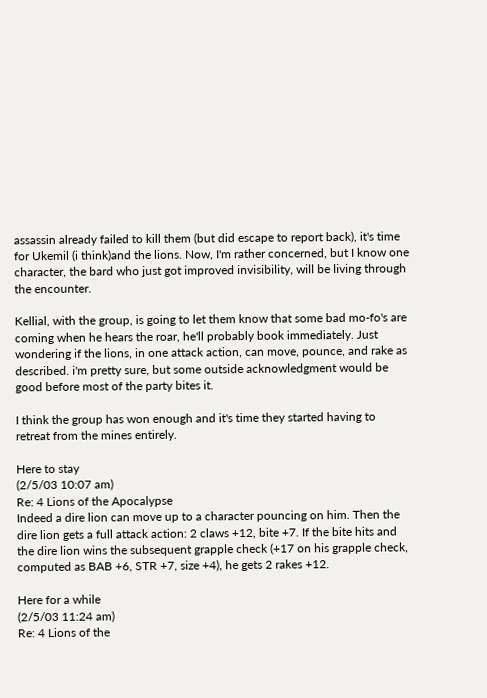assassin already failed to kill them (but did escape to report back), it's time for Ukemil (i think)and the lions. Now, I'm rather concerned, but I know one character, the bard who just got improved invisibility, will be living through the encounter.

Kellial, with the group, is going to let them know that some bad mo-fo's are coming when he hears the roar, he'll probably book immediately. Just wondering if the lions, in one attack action, can move, pounce, and rake as described. i'm pretty sure, but some outside acknowledgment would be good before most of the party bites it.

I think the group has won enough and it's time they started having to retreat from the mines entirely.

Here to stay
(2/5/03 10:07 am)
Re: 4 Lions of the Apocalypse
Indeed a dire lion can move up to a character pouncing on him. Then the dire lion gets a full attack action: 2 claws +12, bite +7. If the bite hits and the dire lion wins the subsequent grapple check (+17 on his grapple check, computed as BAB +6, STR +7, size +4), he gets 2 rakes +12.

Here for a while
(2/5/03 11:24 am)
Re: 4 Lions of the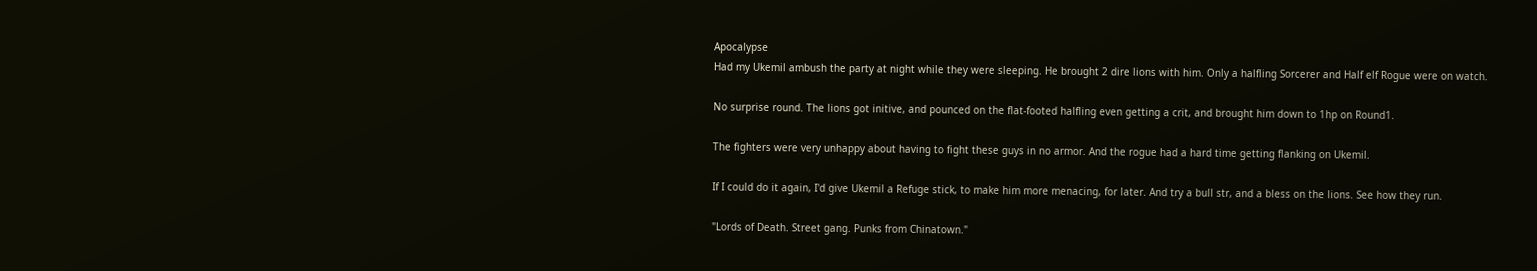Apocalypse
Had my Ukemil ambush the party at night while they were sleeping. He brought 2 dire lions with him. Only a halfling Sorcerer and Half elf Rogue were on watch.

No surprise round. The lions got initive, and pounced on the flat-footed halfling even getting a crit, and brought him down to 1hp on Round1.

The fighters were very unhappy about having to fight these guys in no armor. And the rogue had a hard time getting flanking on Ukemil.

If I could do it again, I'd give Ukemil a Refuge stick, to make him more menacing, for later. And try a bull str, and a bless on the lions. See how they run.

"Lords of Death. Street gang. Punks from Chinatown."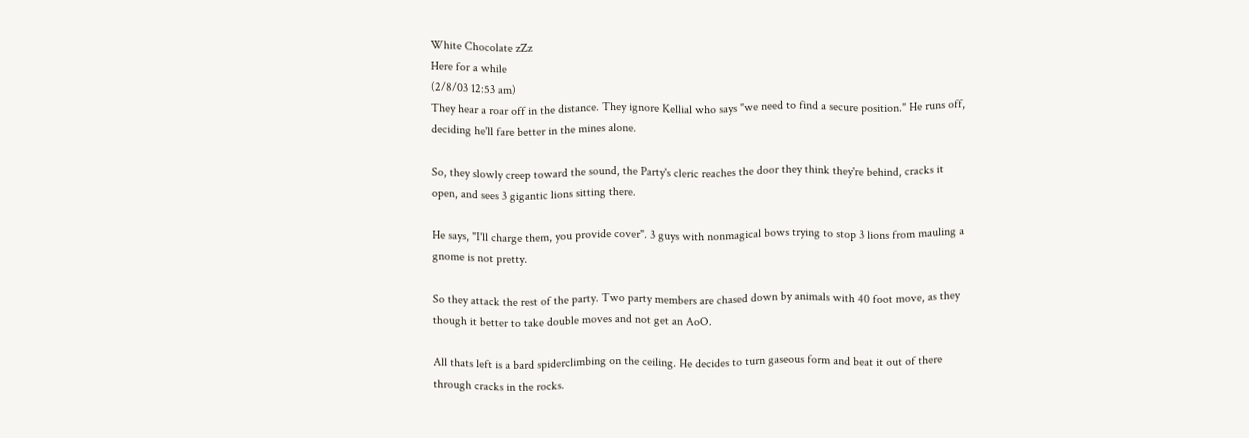White Chocolate zZz
Here for a while
(2/8/03 12:53 am)
They hear a roar off in the distance. They ignore Kellial who says "we need to find a secure position." He runs off, deciding he'll fare better in the mines alone.

So, they slowly creep toward the sound, the Party's cleric reaches the door they think they're behind, cracks it open, and sees 3 gigantic lions sitting there.

He says, "I'll charge them, you provide cover". 3 guys with nonmagical bows trying to stop 3 lions from mauling a gnome is not pretty.

So they attack the rest of the party. Two party members are chased down by animals with 40 foot move, as they though it better to take double moves and not get an AoO.

All thats left is a bard spiderclimbing on the ceiling. He decides to turn gaseous form and beat it out of there through cracks in the rocks.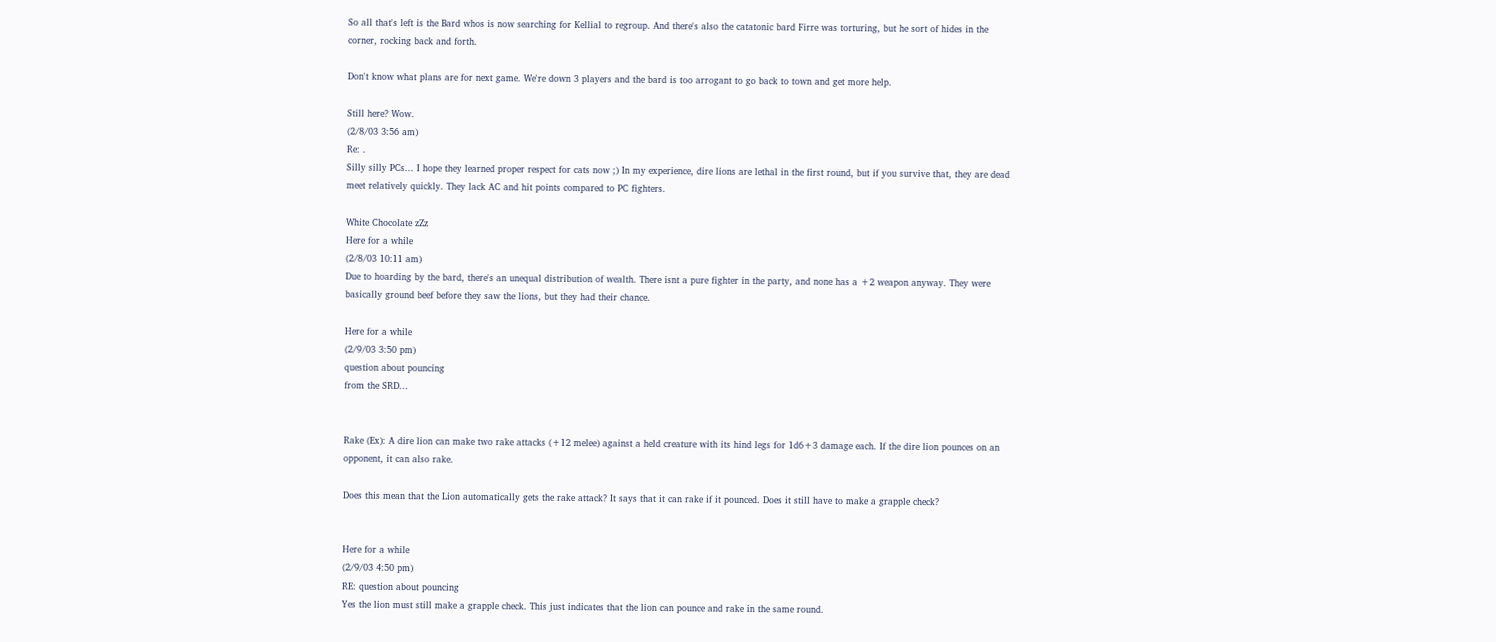So all that's left is the Bard whos is now searching for Kellial to regroup. And there's also the catatonic bard Firre was torturing, but he sort of hides in the corner, rocking back and forth.

Don't know what plans are for next game. We're down 3 players and the bard is too arrogant to go back to town and get more help.

Still here? Wow.
(2/8/03 3:56 am)
Re: .
Silly silly PCs... I hope they learned proper respect for cats now ;) In my experience, dire lions are lethal in the first round, but if you survive that, they are dead meet relatively quickly. They lack AC and hit points compared to PC fighters.

White Chocolate zZz
Here for a while
(2/8/03 10:11 am)
Due to hoarding by the bard, there's an unequal distribution of wealth. There isnt a pure fighter in the party, and none has a +2 weapon anyway. They were basically ground beef before they saw the lions, but they had their chance.

Here for a while
(2/9/03 3:50 pm)
question about pouncing
from the SRD...


Rake (Ex): A dire lion can make two rake attacks (+12 melee) against a held creature with its hind legs for 1d6+3 damage each. If the dire lion pounces on an opponent, it can also rake.

Does this mean that the Lion automatically gets the rake attack? It says that it can rake if it pounced. Does it still have to make a grapple check?


Here for a while
(2/9/03 4:50 pm)
RE: question about pouncing
Yes the lion must still make a grapple check. This just indicates that the lion can pounce and rake in the same round.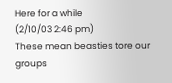Here for a while
(2/10/03 2:46 pm)
These mean beasties tore our groups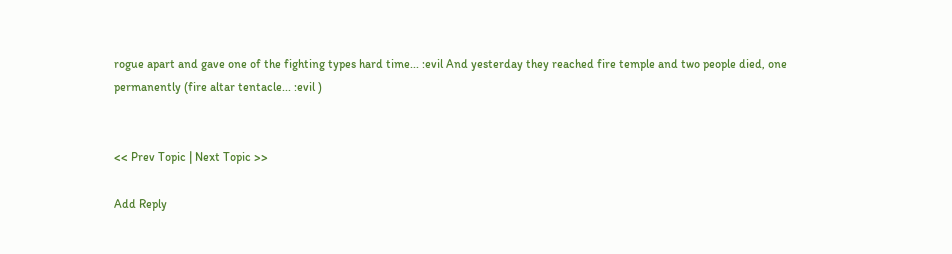rogue apart and gave one of the fighting types hard time... :evil And yesterday they reached fire temple and two people died, one permanently (fire altar tentacle... :evil )


<< Prev Topic | Next Topic >>

Add Reply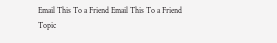Email This To a Friend Email This To a Friend
Topic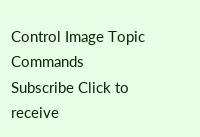Control Image Topic Commands
Subscribe Click to receive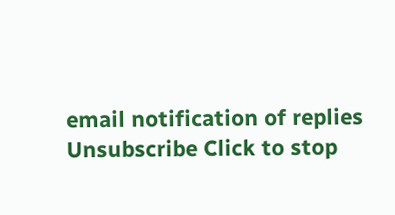email notification of replies
Unsubscribe Click to stop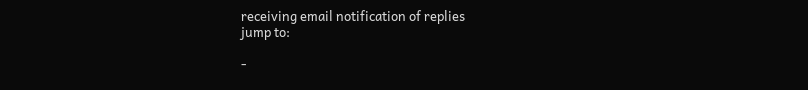receiving email notification of replies
jump to:

-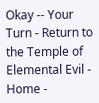Okay -- Your Turn - Return to the Temple of Elemental Evil - Home -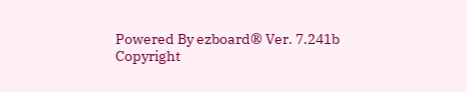Powered By ezboard® Ver. 7.241b
Copyright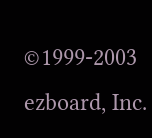©1999-2003 ezboard, Inc.